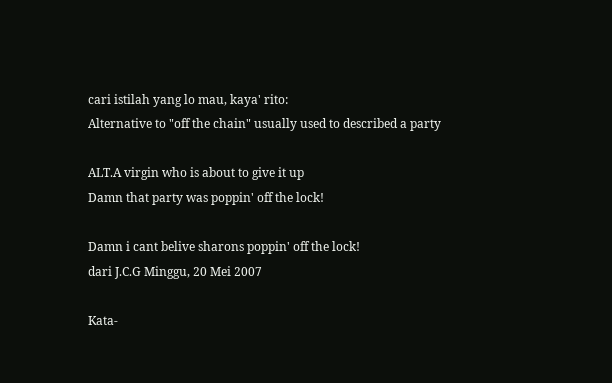cari istilah yang lo mau, kaya' rito:
Alternative to "off the chain" usually used to described a party

ALT.A virgin who is about to give it up
Damn that party was poppin' off the lock!

Damn i cant belive sharons poppin' off the lock!
dari J.C.G Minggu, 20 Mei 2007

Kata-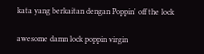kata yang berkaitan dengan Poppin' off the lock

awesome damn lock poppin virgin